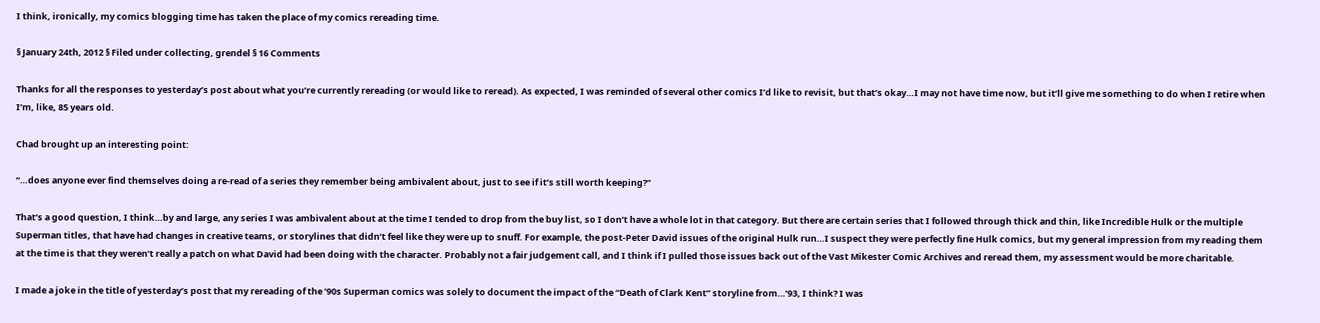I think, ironically, my comics blogging time has taken the place of my comics rereading time.

§ January 24th, 2012 § Filed under collecting, grendel § 16 Comments

Thanks for all the responses to yesterday’s post about what you’re currently rereading (or would like to reread). As expected, I was reminded of several other comics I’d like to revisit, but that’s okay…I may not have time now, but it’ll give me something to do when I retire when I’m, like, 85 years old.

Chad brought up an interesting point:

“…does anyone ever find themselves doing a re-read of a series they remember being ambivalent about, just to see if it’s still worth keeping?”

That’s a good question, I think…by and large, any series I was ambivalent about at the time I tended to drop from the buy list, so I don’t have a whole lot in that category. But there are certain series that I followed through thick and thin, like Incredible Hulk or the multiple Superman titles, that have had changes in creative teams, or storylines that didn’t feel like they were up to snuff. For example, the post-Peter David issues of the original Hulk run…I suspect they were perfectly fine Hulk comics, but my general impression from my reading them at the time is that they weren’t really a patch on what David had been doing with the character. Probably not a fair judgement call, and I think if I pulled those issues back out of the Vast Mikester Comic Archives and reread them, my assessment would be more charitable.

I made a joke in the title of yesterday’s post that my rereading of the ’90s Superman comics was solely to document the impact of the “Death of Clark Kent” storyline from…’93, I think? I was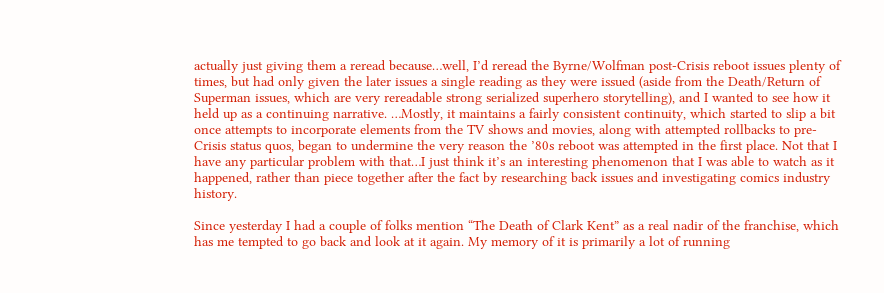actually just giving them a reread because…well, I’d reread the Byrne/Wolfman post-Crisis reboot issues plenty of times, but had only given the later issues a single reading as they were issued (aside from the Death/Return of Superman issues, which are very rereadable strong serialized superhero storytelling), and I wanted to see how it held up as a continuing narrative. …Mostly, it maintains a fairly consistent continuity, which started to slip a bit once attempts to incorporate elements from the TV shows and movies, along with attempted rollbacks to pre-Crisis status quos, began to undermine the very reason the ’80s reboot was attempted in the first place. Not that I have any particular problem with that…I just think it’s an interesting phenomenon that I was able to watch as it happened, rather than piece together after the fact by researching back issues and investigating comics industry history.

Since yesterday I had a couple of folks mention “The Death of Clark Kent” as a real nadir of the franchise, which has me tempted to go back and look at it again. My memory of it is primarily a lot of running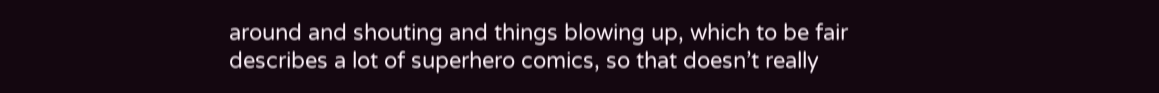around and shouting and things blowing up, which to be fair describes a lot of superhero comics, so that doesn’t really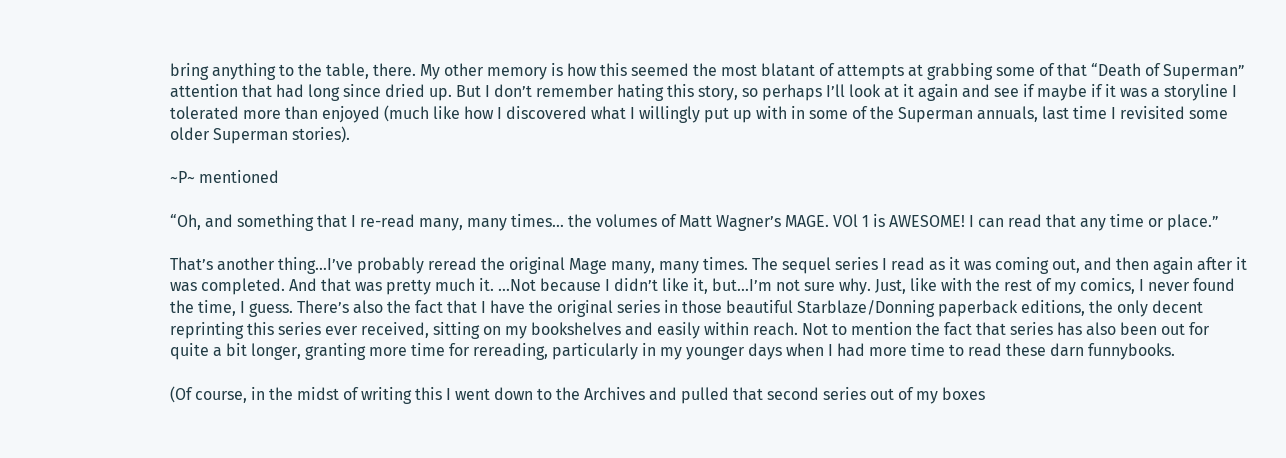bring anything to the table, there. My other memory is how this seemed the most blatant of attempts at grabbing some of that “Death of Superman” attention that had long since dried up. But I don’t remember hating this story, so perhaps I’ll look at it again and see if maybe if it was a storyline I tolerated more than enjoyed (much like how I discovered what I willingly put up with in some of the Superman annuals, last time I revisited some older Superman stories).

~P~ mentioned

“Oh, and something that I re-read many, many times… the volumes of Matt Wagner’s MAGE. VOl 1 is AWESOME! I can read that any time or place.”

That’s another thing…I’ve probably reread the original Mage many, many times. The sequel series I read as it was coming out, and then again after it was completed. And that was pretty much it. …Not because I didn’t like it, but…I’m not sure why. Just, like with the rest of my comics, I never found the time, I guess. There’s also the fact that I have the original series in those beautiful Starblaze/Donning paperback editions, the only decent reprinting this series ever received, sitting on my bookshelves and easily within reach. Not to mention the fact that series has also been out for quite a bit longer, granting more time for rereading, particularly in my younger days when I had more time to read these darn funnybooks.

(Of course, in the midst of writing this I went down to the Archives and pulled that second series out of my boxes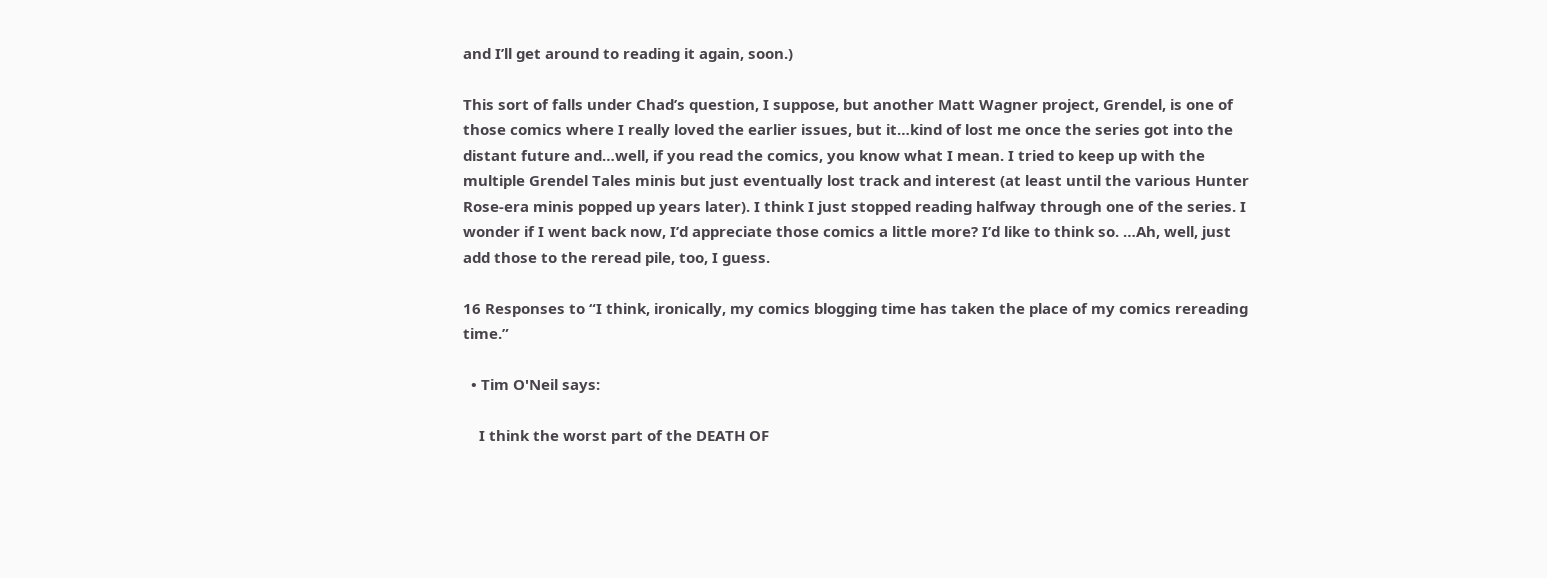and I’ll get around to reading it again, soon.)

This sort of falls under Chad’s question, I suppose, but another Matt Wagner project, Grendel, is one of those comics where I really loved the earlier issues, but it…kind of lost me once the series got into the distant future and…well, if you read the comics, you know what I mean. I tried to keep up with the multiple Grendel Tales minis but just eventually lost track and interest (at least until the various Hunter Rose-era minis popped up years later). I think I just stopped reading halfway through one of the series. I wonder if I went back now, I’d appreciate those comics a little more? I’d like to think so. …Ah, well, just add those to the reread pile, too, I guess.

16 Responses to “I think, ironically, my comics blogging time has taken the place of my comics rereading time.”

  • Tim O'Neil says:

    I think the worst part of the DEATH OF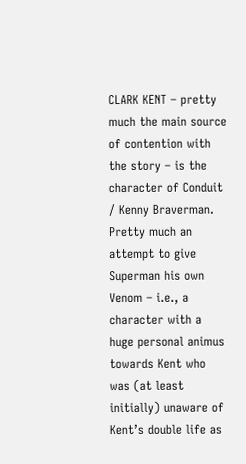CLARK KENT – pretty much the main source of contention with the story – is the character of Conduit / Kenny Braverman. Pretty much an attempt to give Superman his own Venom – i.e., a character with a huge personal animus towards Kent who was (at least initially) unaware of Kent’s double life as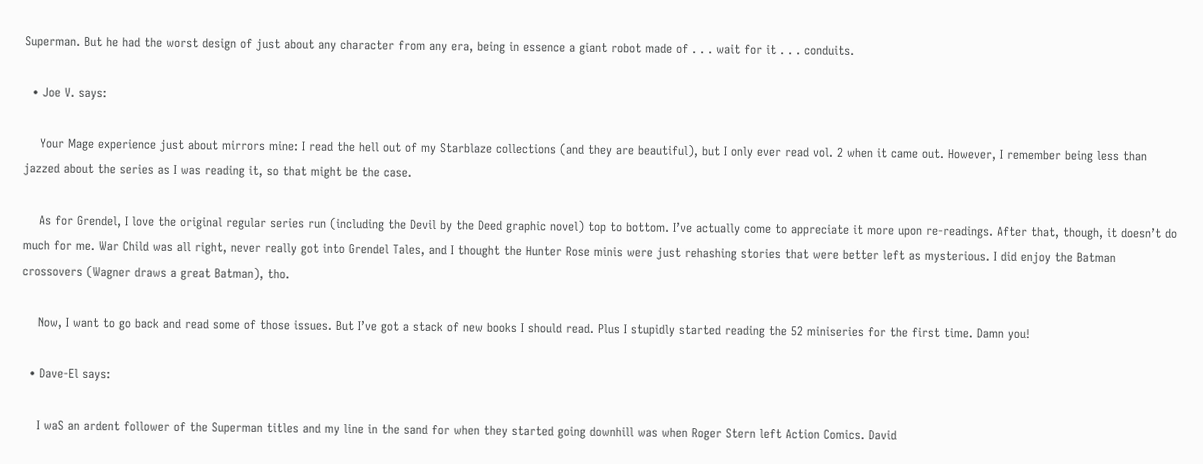Superman. But he had the worst design of just about any character from any era, being in essence a giant robot made of . . . wait for it . . . conduits.

  • Joe V. says:

    Your Mage experience just about mirrors mine: I read the hell out of my Starblaze collections (and they are beautiful), but I only ever read vol. 2 when it came out. However, I remember being less than jazzed about the series as I was reading it, so that might be the case.

    As for Grendel, I love the original regular series run (including the Devil by the Deed graphic novel) top to bottom. I’ve actually come to appreciate it more upon re-readings. After that, though, it doesn’t do much for me. War Child was all right, never really got into Grendel Tales, and I thought the Hunter Rose minis were just rehashing stories that were better left as mysterious. I did enjoy the Batman crossovers (Wagner draws a great Batman), tho.

    Now, I want to go back and read some of those issues. But I’ve got a stack of new books I should read. Plus I stupidly started reading the 52 miniseries for the first time. Damn you!

  • Dave-El says:

    I waS an ardent follower of the Superman titles and my line in the sand for when they started going downhill was when Roger Stern left Action Comics. David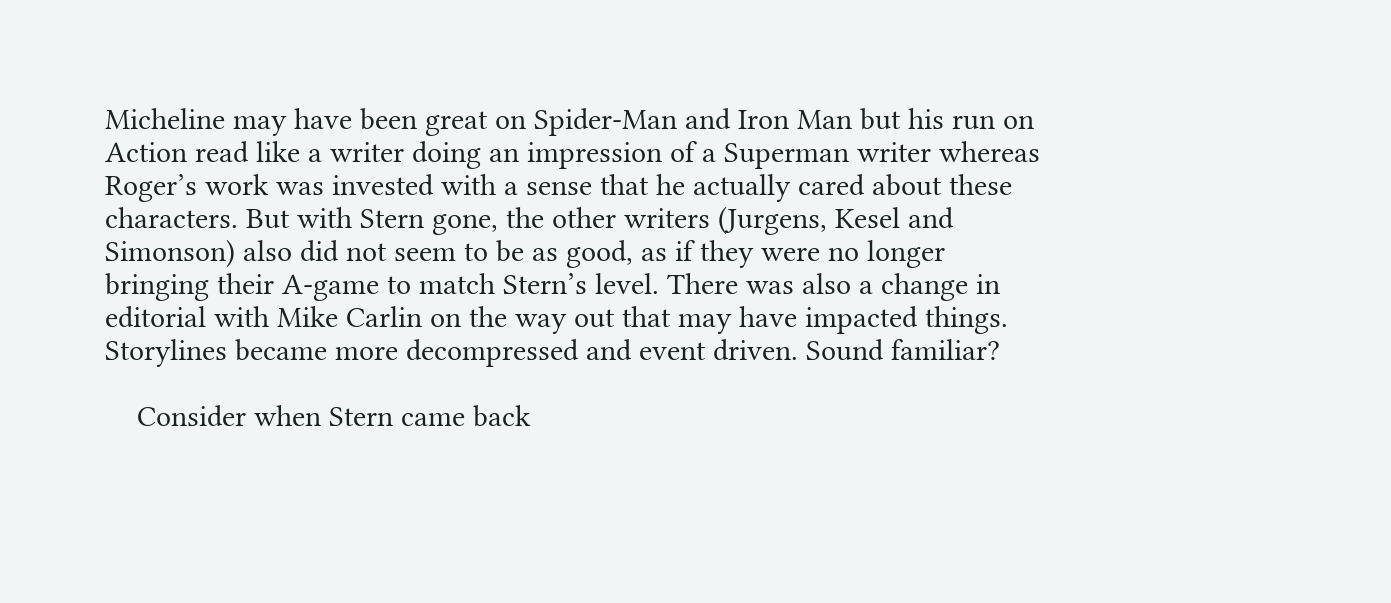Micheline may have been great on Spider-Man and Iron Man but his run on Action read like a writer doing an impression of a Superman writer whereas Roger’s work was invested with a sense that he actually cared about these characters. But with Stern gone, the other writers (Jurgens, Kesel and Simonson) also did not seem to be as good, as if they were no longer bringing their A-game to match Stern’s level. There was also a change in editorial with Mike Carlin on the way out that may have impacted things. Storylines became more decompressed and event driven. Sound familiar?

    Consider when Stern came back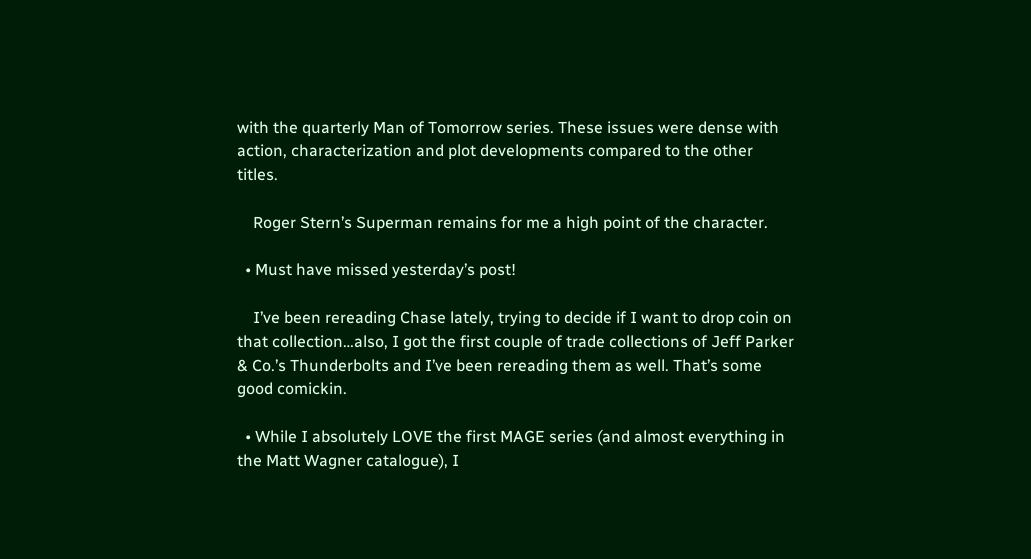with the quarterly Man of Tomorrow series. These issues were dense with action, characterization and plot developments compared to the other titles.

    Roger Stern’s Superman remains for me a high point of the character.

  • Must have missed yesterday’s post!

    I’ve been rereading Chase lately, trying to decide if I want to drop coin on that collection…also, I got the first couple of trade collections of Jeff Parker & Co.’s Thunderbolts and I’ve been rereading them as well. That’s some good comickin.

  • While I absolutely LOVE the first MAGE series (and almost everything in the Matt Wagner catalogue), I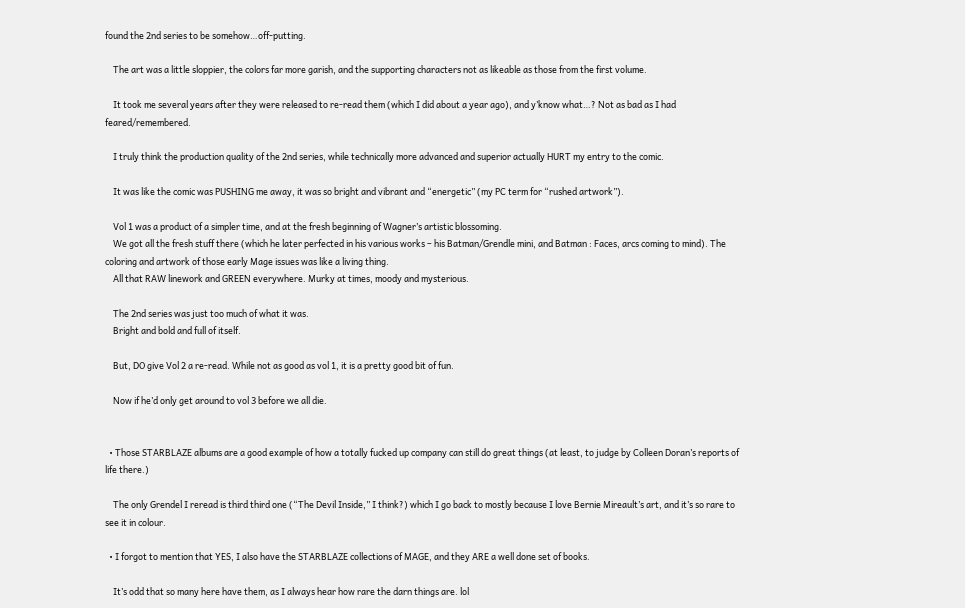found the 2nd series to be somehow…off-putting.

    The art was a little sloppier, the colors far more garish, and the supporting characters not as likeable as those from the first volume.

    It took me several years after they were released to re-read them (which I did about a year ago), and y’know what…? Not as bad as I had feared/remembered.

    I truly think the production quality of the 2nd series, while technically more advanced and superior actually HURT my entry to the comic.

    It was like the comic was PUSHING me away, it was so bright and vibrant and “energetic” (my PC term for “rushed artwork”).

    Vol 1 was a product of a simpler time, and at the fresh beginning of Wagner’s artistic blossoming.
    We got all the fresh stuff there (which he later perfected in his various works – his Batman/Grendle mini, and Batman : Faces, arcs coming to mind). The coloring and artwork of those early Mage issues was like a living thing.
    All that RAW linework and GREEN everywhere. Murky at times, moody and mysterious.

    The 2nd series was just too much of what it was.
    Bright and bold and full of itself.

    But, DO give Vol 2 a re-read. While not as good as vol 1, it is a pretty good bit of fun.

    Now if he’d only get around to vol 3 before we all die.


  • Those STARBLAZE albums are a good example of how a totally fucked up company can still do great things (at least, to judge by Colleen Doran’s reports of life there.)

    The only Grendel I reread is third third one (“The Devil Inside,” I think?) which I go back to mostly because I love Bernie Mireault’s art, and it’s so rare to see it in colour.

  • I forgot to mention that YES, I also have the STARBLAZE collections of MAGE, and they ARE a well done set of books.

    It’s odd that so many here have them, as I always hear how rare the darn things are. lol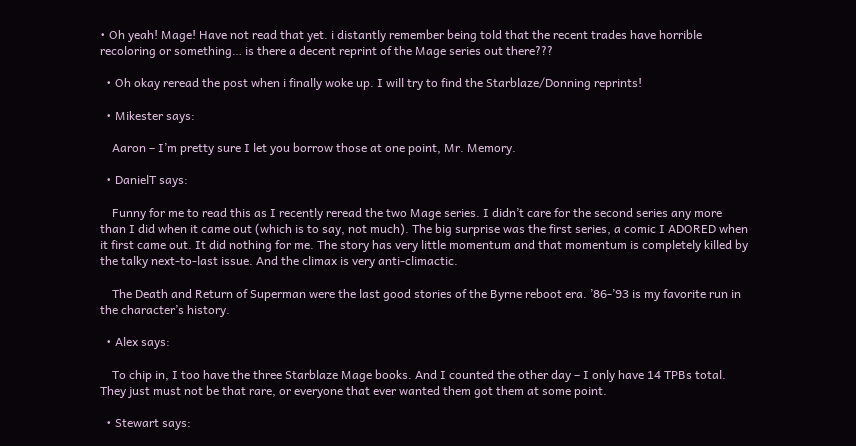• Oh yeah! Mage! Have not read that yet. i distantly remember being told that the recent trades have horrible recoloring or something… is there a decent reprint of the Mage series out there???

  • Oh okay reread the post when i finally woke up. I will try to find the Starblaze/Donning reprints!

  • Mikester says:

    Aaron – I’m pretty sure I let you borrow those at one point, Mr. Memory.

  • DanielT says:

    Funny for me to read this as I recently reread the two Mage series. I didn’t care for the second series any more than I did when it came out (which is to say, not much). The big surprise was the first series, a comic I ADORED when it first came out. It did nothing for me. The story has very little momentum and that momentum is completely killed by the talky next-to-last issue. And the climax is very anti-climactic.

    The Death and Return of Superman were the last good stories of the Byrne reboot era. ’86-’93 is my favorite run in the character’s history.

  • Alex says:

    To chip in, I too have the three Starblaze Mage books. And I counted the other day – I only have 14 TPBs total. They just must not be that rare, or everyone that ever wanted them got them at some point.

  • Stewart says: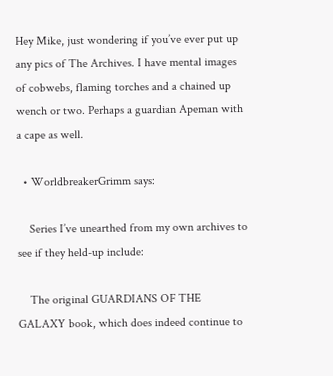Hey Mike, just wondering if you’ve ever put up any pics of The Archives. I have mental images of cobwebs, flaming torches and a chained up wench or two. Perhaps a guardian Apeman with a cape as well.

  • WorldbreakerGrimm says:

    Series I’ve unearthed from my own archives to see if they held-up include:

    The original GUARDIANS OF THE GALAXY book, which does indeed continue to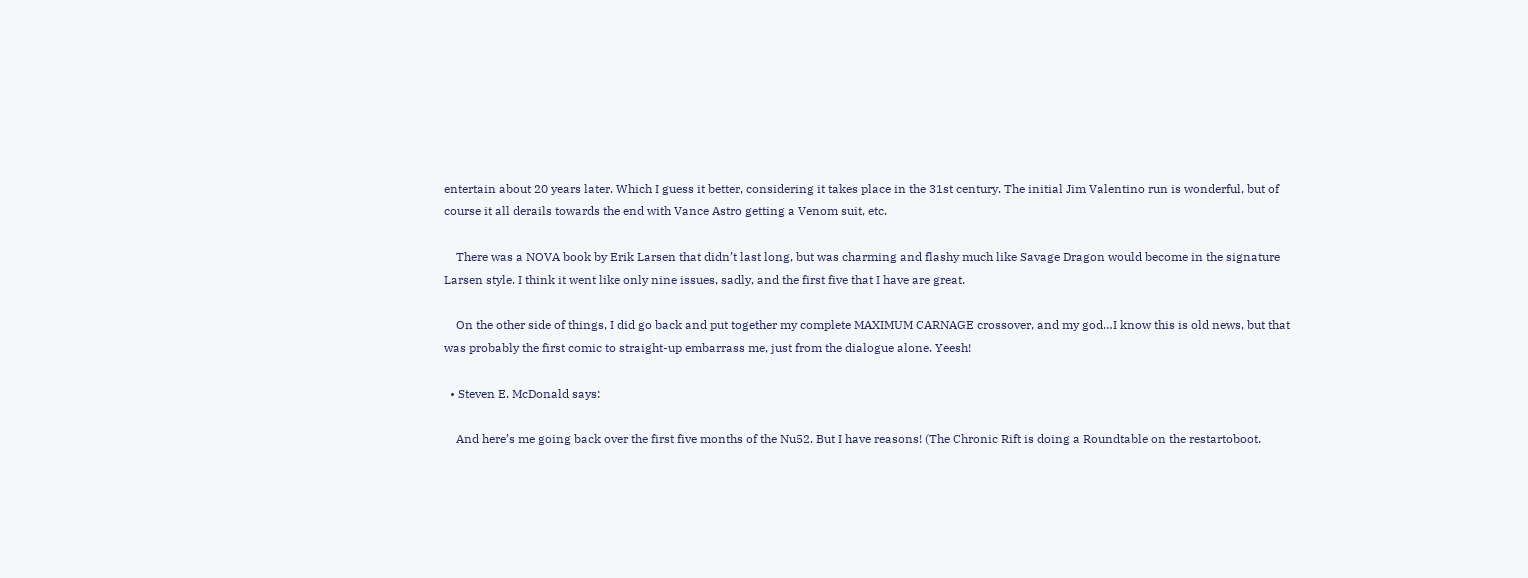entertain about 20 years later. Which I guess it better, considering it takes place in the 31st century. The initial Jim Valentino run is wonderful, but of course it all derails towards the end with Vance Astro getting a Venom suit, etc.

    There was a NOVA book by Erik Larsen that didn’t last long, but was charming and flashy much like Savage Dragon would become in the signature Larsen style. I think it went like only nine issues, sadly, and the first five that I have are great.

    On the other side of things, I did go back and put together my complete MAXIMUM CARNAGE crossover, and my god…I know this is old news, but that was probably the first comic to straight-up embarrass me, just from the dialogue alone. Yeesh!

  • Steven E. McDonald says:

    And here’s me going back over the first five months of the Nu52. But I have reasons! (The Chronic Rift is doing a Roundtable on the restartoboot.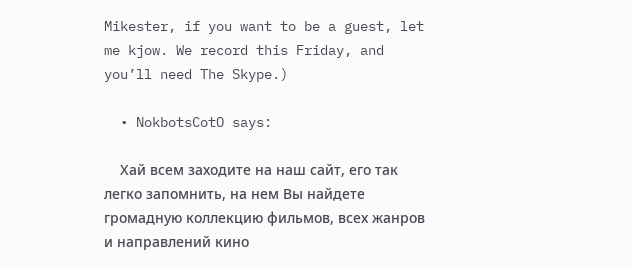Mikester, if you want to be a guest, let me kjow. We record this Friday, and you’ll need The Skype.)

  • NokbotsCotO says:

    Хай всем заходите на наш сайт, его так легко запомнить, на нем Вы найдете громадную коллекцию фильмов, всех жанров и направлений кино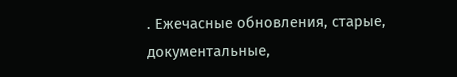. Ежечасные обновления, старые, документальные,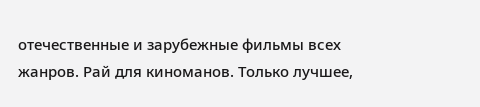отечественные и зарубежные фильмы всех жанров. Рай для киноманов. Только лучшее,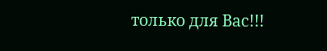только для Вас!!!